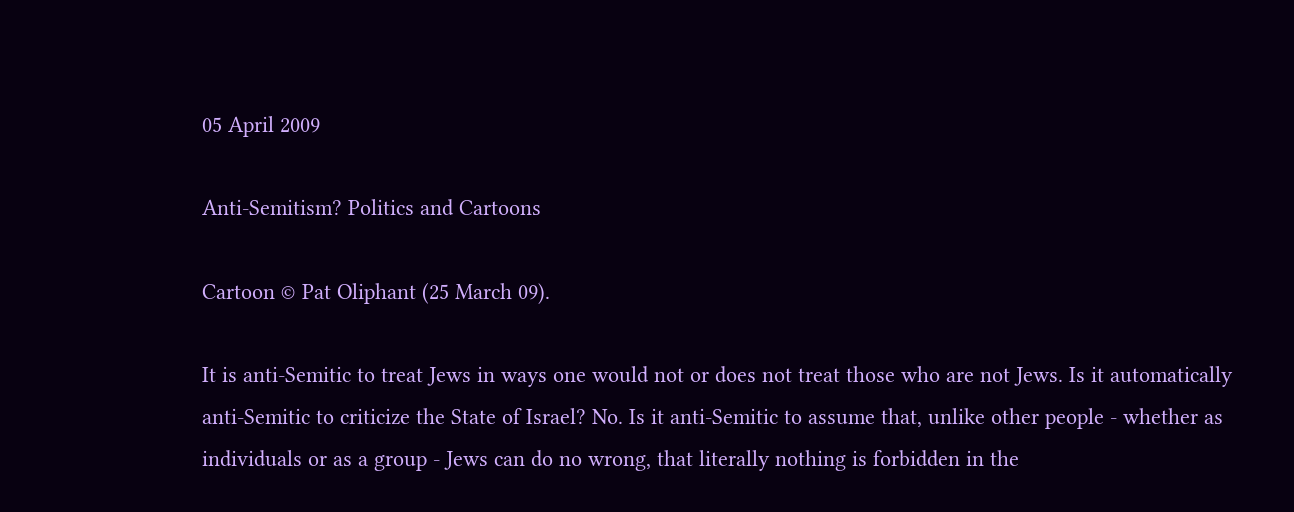05 April 2009

Anti-Semitism? Politics and Cartoons

Cartoon © Pat Oliphant (25 March 09).

It is anti-Semitic to treat Jews in ways one would not or does not treat those who are not Jews. Is it automatically anti-Semitic to criticize the State of Israel? No. Is it anti-Semitic to assume that, unlike other people - whether as individuals or as a group - Jews can do no wrong, that literally nothing is forbidden in the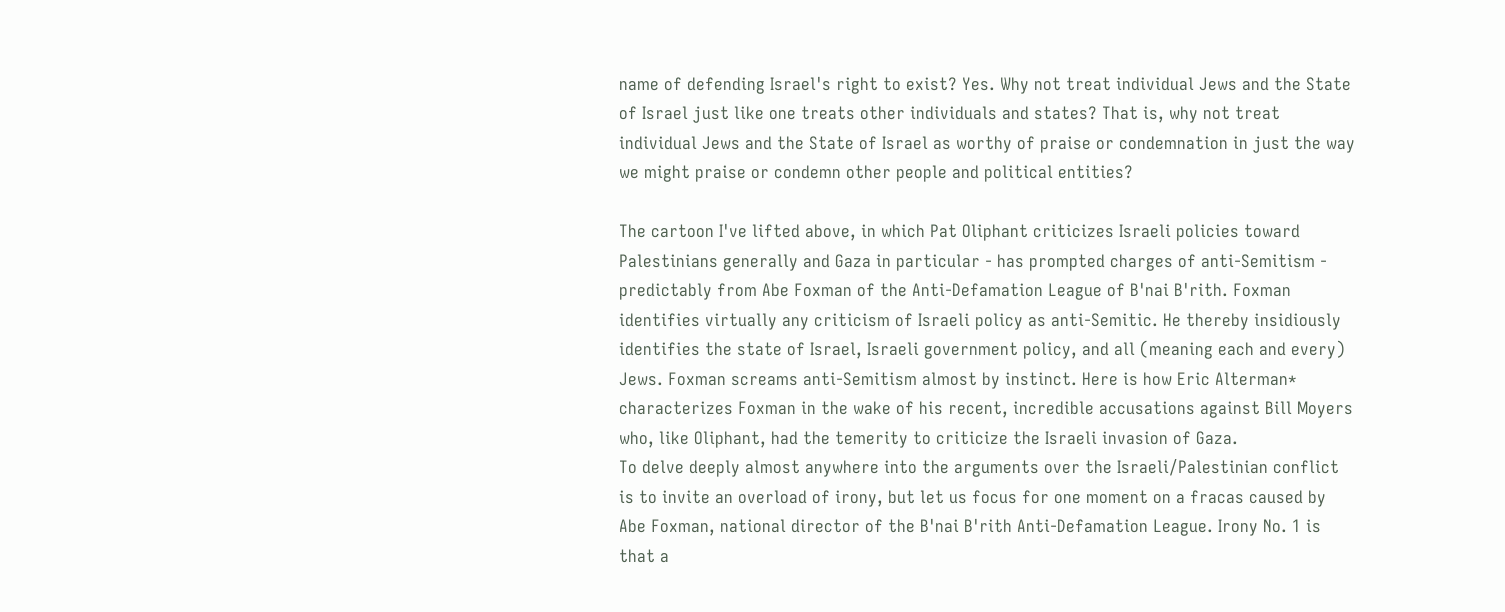name of defending Israel's right to exist? Yes. Why not treat individual Jews and the State of Israel just like one treats other individuals and states? That is, why not treat individual Jews and the State of Israel as worthy of praise or condemnation in just the way we might praise or condemn other people and political entities?

The cartoon I've lifted above, in which Pat Oliphant criticizes Israeli policies toward Palestinians generally and Gaza in particular - has prompted charges of anti-Semitism - predictably from Abe Foxman of the Anti-Defamation League of B'nai B'rith. Foxman identifies virtually any criticism of Israeli policy as anti-Semitic. He thereby insidiously identifies the state of Israel, Israeli government policy, and all (meaning each and every) Jews. Foxman screams anti-Semitism almost by instinct. Here is how Eric Alterman* characterizes Foxman in the wake of his recent, incredible accusations against Bill Moyers who, like Oliphant, had the temerity to criticize the Israeli invasion of Gaza.
To delve deeply almost anywhere into the arguments over the Israeli/Palestinian conflict is to invite an overload of irony, but let us focus for one moment on a fracas caused by Abe Foxman, national director of the B'nai B'rith Anti-Defamation League. Irony No. 1 is that a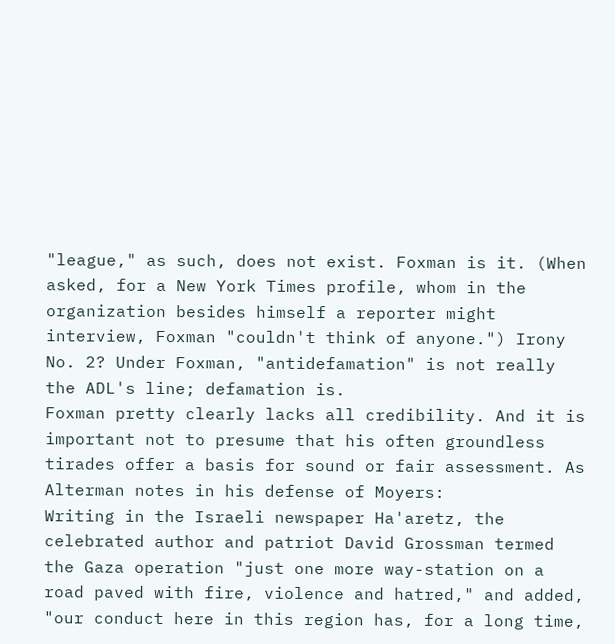"league," as such, does not exist. Foxman is it. (When asked, for a New York Times profile, whom in the organization besides himself a reporter might interview, Foxman "couldn't think of anyone.") Irony No. 2? Under Foxman, "antidefamation" is not really the ADL's line; defamation is.
Foxman pretty clearly lacks all credibility. And it is important not to presume that his often groundless tirades offer a basis for sound or fair assessment. As Alterman notes in his defense of Moyers:
Writing in the Israeli newspaper Ha'aretz, the celebrated author and patriot David Grossman termed the Gaza operation "just one more way-station on a road paved with fire, violence and hatred," and added, "our conduct here in this region has, for a long time,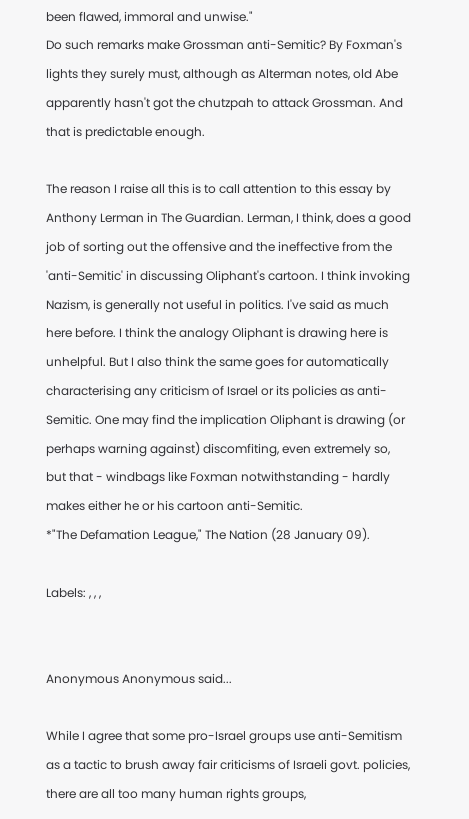been flawed, immoral and unwise."
Do such remarks make Grossman anti-Semitic? By Foxman's lights they surely must, although as Alterman notes, old Abe apparently hasn't got the chutzpah to attack Grossman. And that is predictable enough.

The reason I raise all this is to call attention to this essay by Anthony Lerman in The Guardian. Lerman, I think, does a good job of sorting out the offensive and the ineffective from the 'anti-Semitic' in discussing Oliphant's cartoon. I think invoking Nazism, is generally not useful in politics. I've said as much here before. I think the analogy Oliphant is drawing here is unhelpful. But I also think the same goes for automatically characterising any criticism of Israel or its policies as anti-Semitic. One may find the implication Oliphant is drawing (or perhaps warning against) discomfiting, even extremely so, but that - windbags like Foxman notwithstanding - hardly makes either he or his cartoon anti-Semitic.
*"The Defamation League," The Nation (28 January 09).

Labels: , , ,


Anonymous Anonymous said...

While I agree that some pro-Israel groups use anti-Semitism as a tactic to brush away fair criticisms of Israeli govt. policies, there are all too many human rights groups,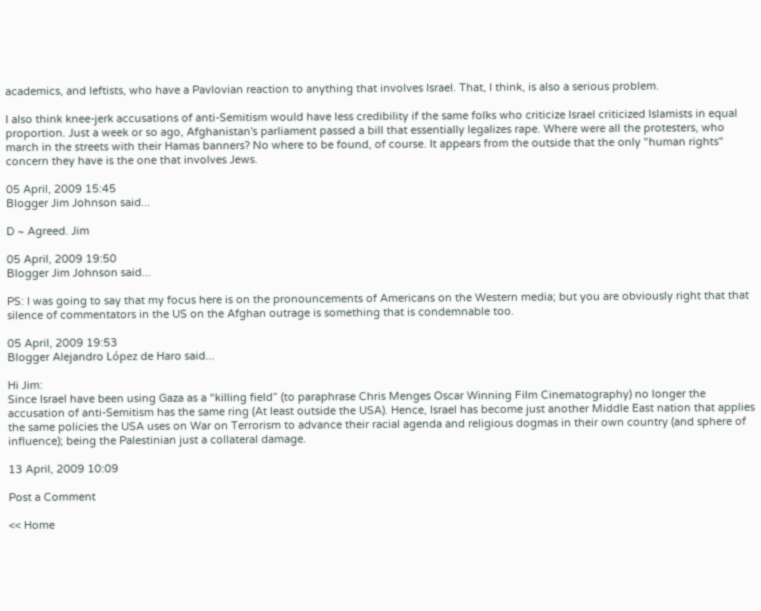academics, and leftists, who have a Pavlovian reaction to anything that involves Israel. That, I think, is also a serious problem.

I also think knee-jerk accusations of anti-Semitism would have less credibility if the same folks who criticize Israel criticized Islamists in equal proportion. Just a week or so ago, Afghanistan's parliament passed a bill that essentially legalizes rape. Where were all the protesters, who march in the streets with their Hamas banners? No where to be found, of course. It appears from the outside that the only "human rights" concern they have is the one that involves Jews.

05 April, 2009 15:45
Blogger Jim Johnson said...

D ~ Agreed. Jim

05 April, 2009 19:50
Blogger Jim Johnson said...

PS: I was going to say that my focus here is on the pronouncements of Americans on the Western media; but you are obviously right that that silence of commentators in the US on the Afghan outrage is something that is condemnable too.

05 April, 2009 19:53
Blogger Alejandro López de Haro said...

Hi Jim:
Since Israel have been using Gaza as a “killing field” (to paraphrase Chris Menges Oscar Winning Film Cinematography) no longer the accusation of anti-Semitism has the same ring (At least outside the USA). Hence, Israel has become just another Middle East nation that applies the same policies the USA uses on War on Terrorism to advance their racial agenda and religious dogmas in their own country (and sphere of influence); being the Palestinian just a collateral damage.

13 April, 2009 10:09

Post a Comment

<< Home